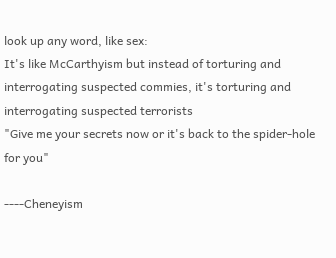look up any word, like sex:
It's like McCarthyism but instead of torturing and interrogating suspected commies, it's torturing and interrogating suspected terrorists
"Give me your secrets now or it's back to the spider-hole for you"

----Cheneyism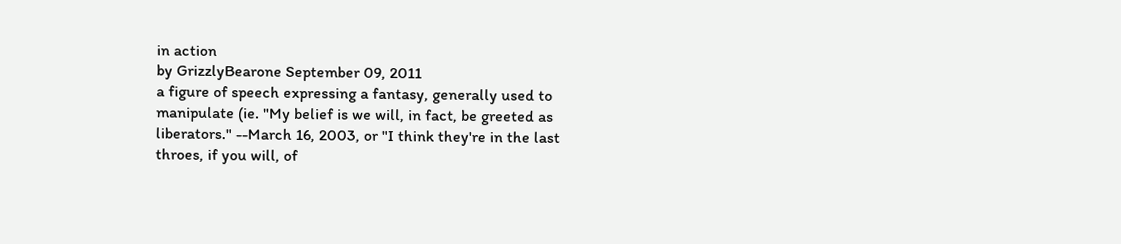in action
by GrizzlyBearone September 09, 2011
a figure of speech expressing a fantasy, generally used to manipulate (ie. "My belief is we will, in fact, be greeted as liberators." --March 16, 2003, or "I think they're in the last throes, if you will, of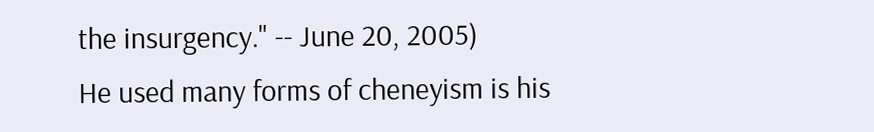the insurgency." -- June 20, 2005)
He used many forms of cheneyism is his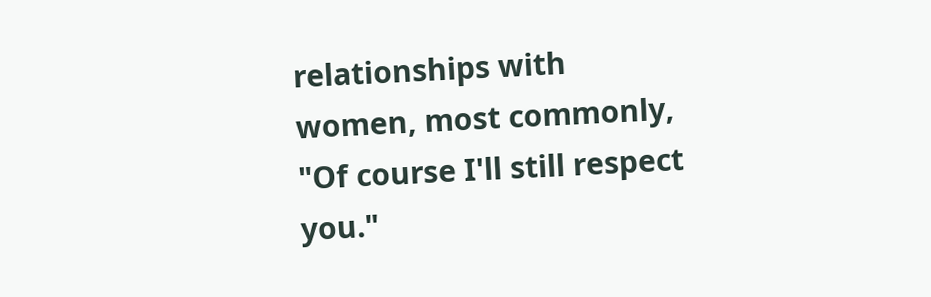relationships with women, most commonly, "Of course I'll still respect you."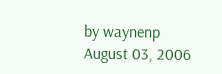by waynenp August 03, 2006